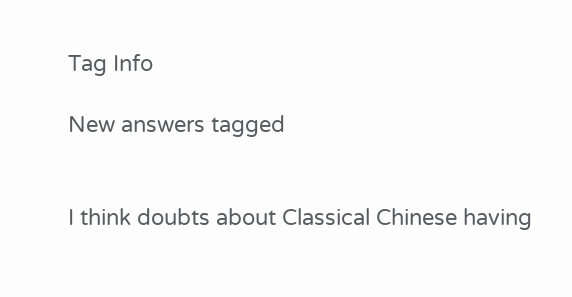Tag Info

New answers tagged


I think doubts about Classical Chinese having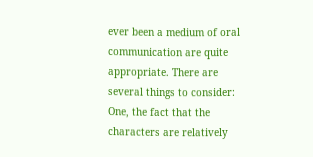ever been a medium of oral communication are quite appropriate. There are several things to consider: One, the fact that the characters are relatively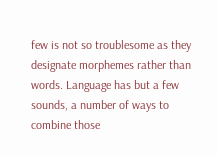few is not so troublesome as they designate morphemes rather than words. Language has but a few sounds, a number of ways to combine those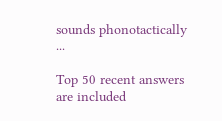sounds phonotactically ...

Top 50 recent answers are included